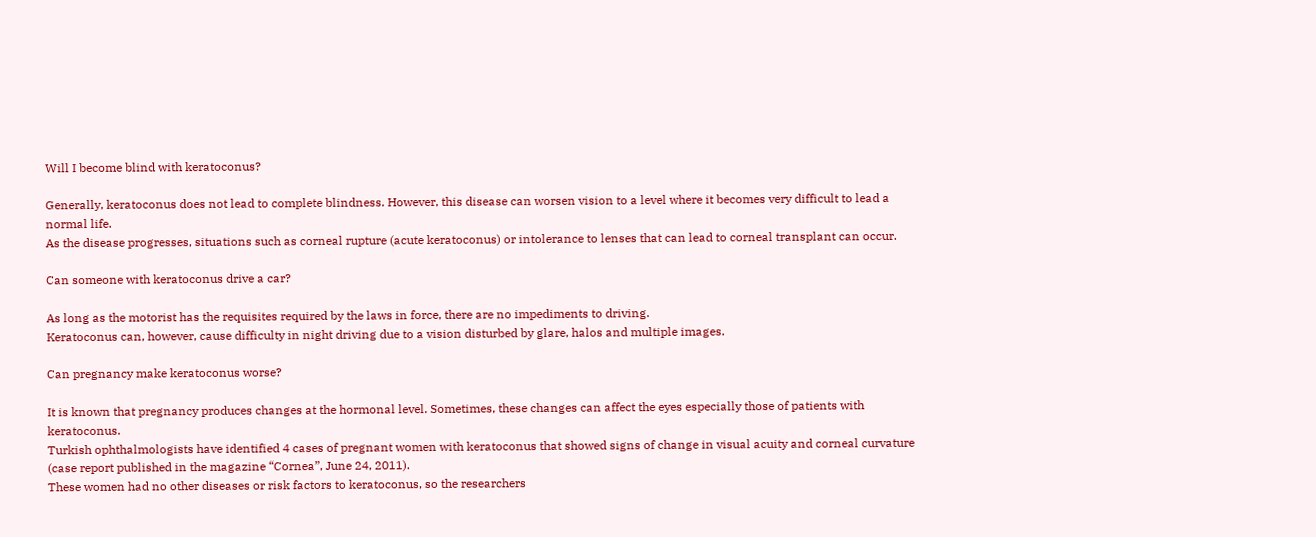Will I become blind with keratoconus?

Generally, keratoconus does not lead to complete blindness. However, this disease can worsen vision to a level where it becomes very difficult to lead a normal life.
As the disease progresses, situations such as corneal rupture (acute keratoconus) or intolerance to lenses that can lead to corneal transplant can occur.

Can someone with keratoconus drive a car?

As long as the motorist has the requisites required by the laws in force, there are no impediments to driving.
Keratoconus can, however, cause difficulty in night driving due to a vision disturbed by glare, halos and multiple images.

Can pregnancy make keratoconus worse?

It is known that pregnancy produces changes at the hormonal level. Sometimes, these changes can affect the eyes especially those of patients with keratoconus.
Turkish ophthalmologists have identified 4 cases of pregnant women with keratoconus that showed signs of change in visual acuity and corneal curvature (case report published in the magazine “Cornea”, June 24, 2011).
These women had no other diseases or risk factors to keratoconus, so the researchers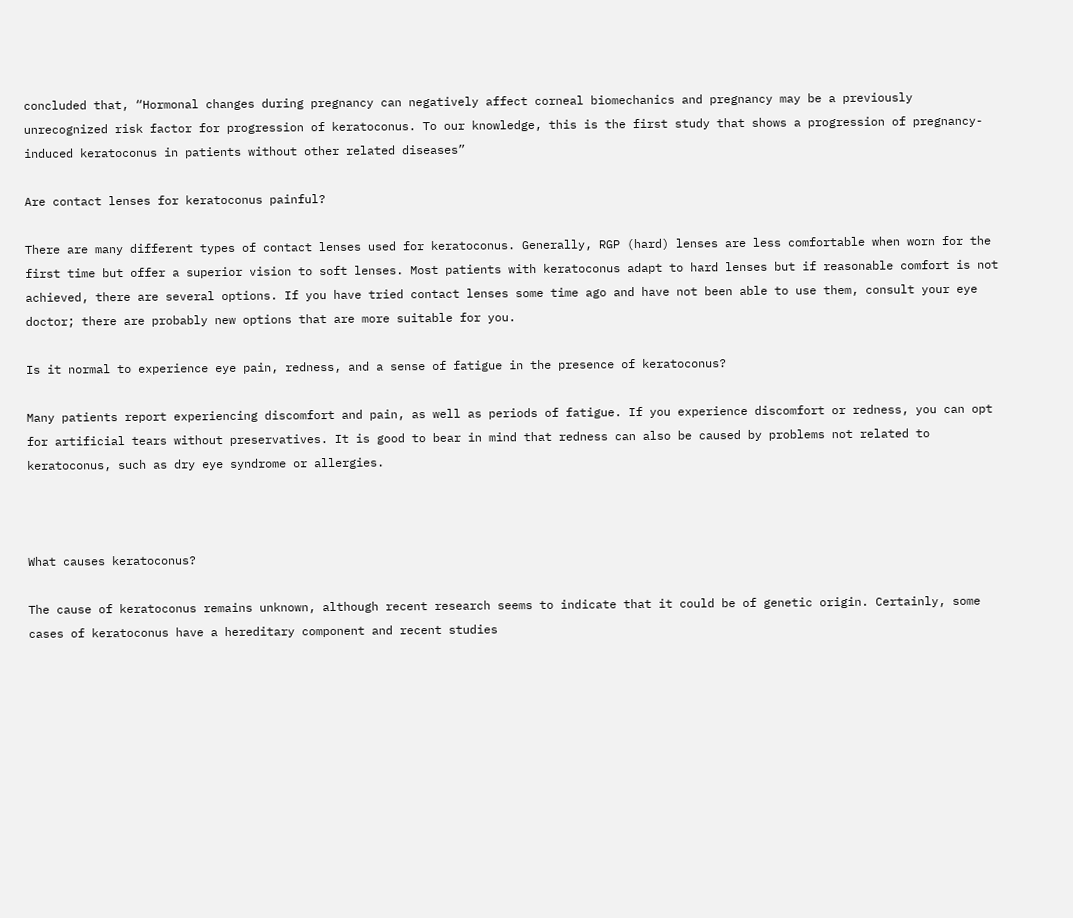concluded that, “Hormonal changes during pregnancy can negatively affect corneal biomechanics and pregnancy may be a previously unrecognized risk factor for progression of keratoconus. To our knowledge, this is the first study that shows a progression of pregnancy-induced keratoconus in patients without other related diseases”

Are contact lenses for keratoconus painful?

There are many different types of contact lenses used for keratoconus. Generally, RGP (hard) lenses are less comfortable when worn for the first time but offer a superior vision to soft lenses. Most patients with keratoconus adapt to hard lenses but if reasonable comfort is not achieved, there are several options. If you have tried contact lenses some time ago and have not been able to use them, consult your eye doctor; there are probably new options that are more suitable for you.

Is it normal to experience eye pain, redness, and a sense of fatigue in the presence of keratoconus?

Many patients report experiencing discomfort and pain, as well as periods of fatigue. If you experience discomfort or redness, you can opt for artificial tears without preservatives. It is good to bear in mind that redness can also be caused by problems not related to keratoconus, such as dry eye syndrome or allergies.



What causes keratoconus?

The cause of keratoconus remains unknown, although recent research seems to indicate that it could be of genetic origin. Certainly, some cases of keratoconus have a hereditary component and recent studies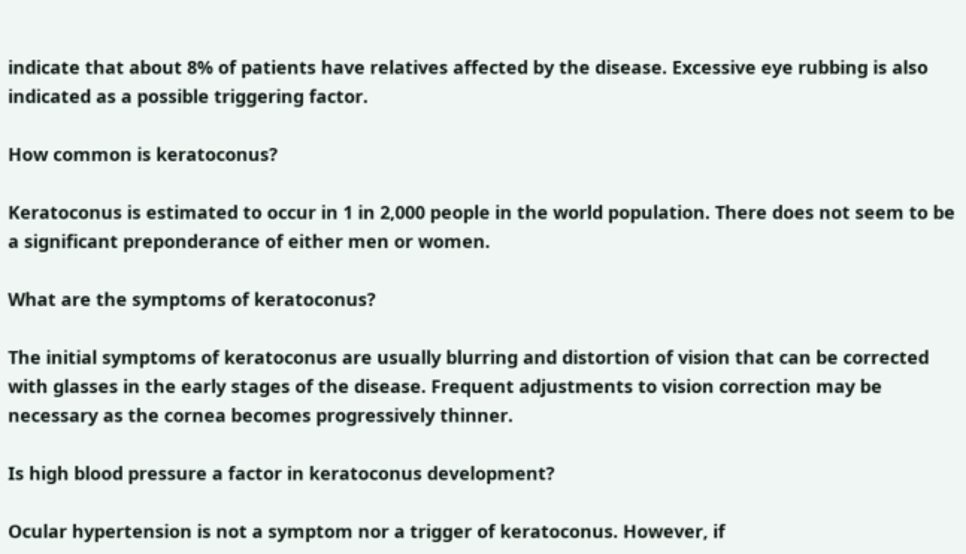indicate that about 8% of patients have relatives affected by the disease. Excessive eye rubbing is also indicated as a possible triggering factor.

How common is keratoconus?

Keratoconus is estimated to occur in 1 in 2,000 people in the world population. There does not seem to be a significant preponderance of either men or women.

What are the symptoms of keratoconus?

The initial symptoms of keratoconus are usually blurring and distortion of vision that can be corrected with glasses in the early stages of the disease. Frequent adjustments to vision correction may be necessary as the cornea becomes progressively thinner.

Is high blood pressure a factor in keratoconus development?

Ocular hypertension is not a symptom nor a trigger of keratoconus. However, if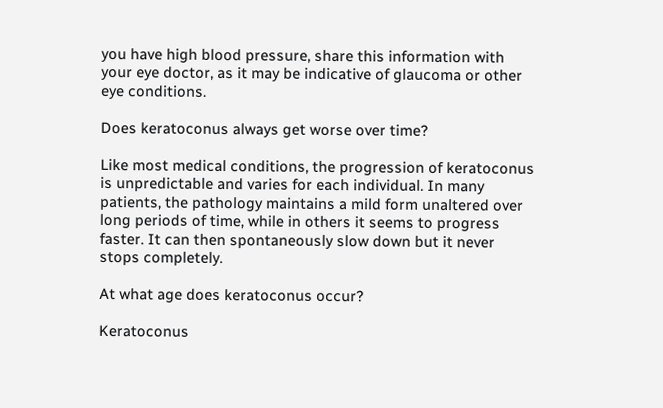you have high blood pressure, share this information with your eye doctor, as it may be indicative of glaucoma or other eye conditions.

Does keratoconus always get worse over time?

Like most medical conditions, the progression of keratoconus is unpredictable and varies for each individual. In many patients, the pathology maintains a mild form unaltered over long periods of time, while in others it seems to progress faster. It can then spontaneously slow down but it never stops completely.

At what age does keratoconus occur?

Keratoconus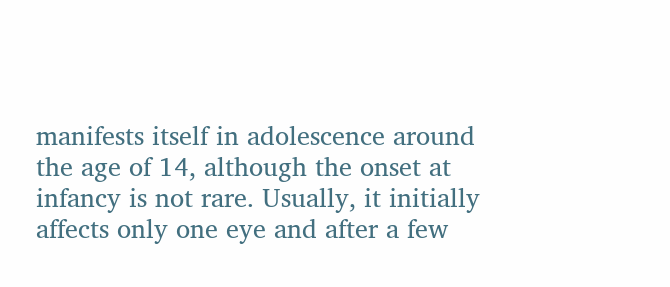manifests itself in adolescence around the age of 14, although the onset at infancy is not rare. Usually, it initially affects only one eye and after a few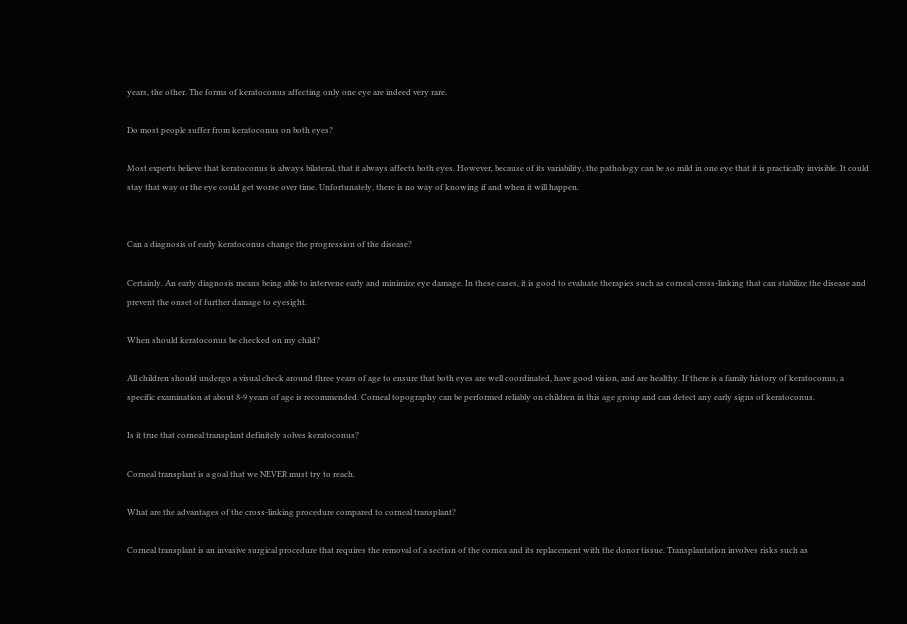years, the other. The forms of keratoconus affecting only one eye are indeed very rare.

Do most people suffer from keratoconus on both eyes?

Most experts believe that keratoconus is always bilateral, that it always affects both eyes. However, because of its variability, the pathology can be so mild in one eye that it is practically invisible. It could stay that way or the eye could get worse over time. Unfortunately, there is no way of knowing if and when it will happen.


Can a diagnosis of early keratoconus change the progression of the disease?

Certainly. An early diagnosis means being able to intervene early and minimize eye damage. In these cases, it is good to evaluate therapies such as corneal cross-linking that can stabilize the disease and prevent the onset of further damage to eyesight.

When should keratoconus be checked on my child?

All children should undergo a visual check around three years of age to ensure that both eyes are well coordinated, have good vision, and are healthy. If there is a family history of keratoconus, a specific examination at about 8-9 years of age is recommended. Corneal topography can be performed reliably on children in this age group and can detect any early signs of keratoconus.

Is it true that corneal transplant definitely solves keratoconus?

Corneal transplant is a goal that we NEVER must try to reach.

What are the advantages of the cross-linking procedure compared to corneal transplant?

Corneal transplant is an invasive surgical procedure that requires the removal of a section of the cornea and its replacement with the donor tissue. Transplantation involves risks such as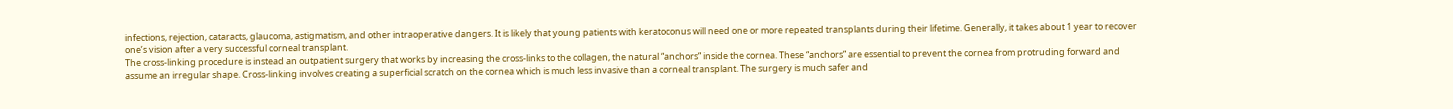infections, rejection, cataracts, glaucoma, astigmatism, and other intraoperative dangers. It is likely that young patients with keratoconus will need one or more repeated transplants during their lifetime. Generally, it takes about 1 year to recover one’s vision after a very successful corneal transplant.
The cross-linking procedure is instead an outpatient surgery that works by increasing the cross-links to the collagen, the natural “anchors” inside the cornea. These “anchors” are essential to prevent the cornea from protruding forward and assume an irregular shape. Cross-linking involves creating a superficial scratch on the cornea which is much less invasive than a corneal transplant. The surgery is much safer and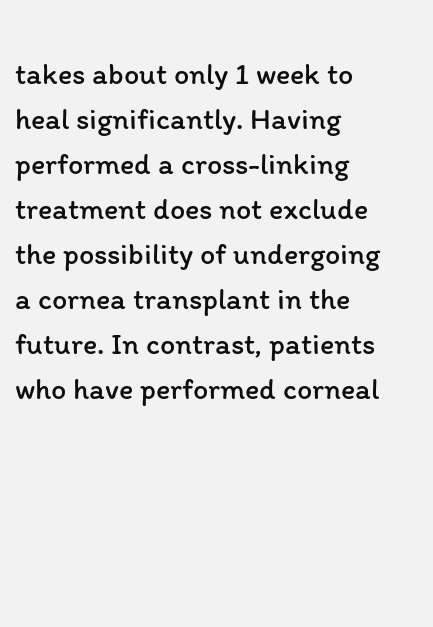takes about only 1 week to heal significantly. Having performed a cross-linking treatment does not exclude the possibility of undergoing a cornea transplant in the future. In contrast, patients who have performed corneal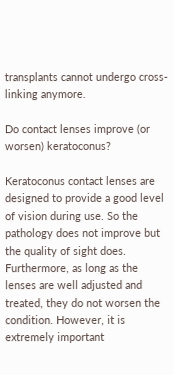transplants cannot undergo cross-linking anymore.

Do contact lenses improve (or worsen) keratoconus?

Keratoconus contact lenses are designed to provide a good level of vision during use. So the pathology does not improve but the quality of sight does.
Furthermore, as long as the lenses are well adjusted and treated, they do not worsen the condition. However, it is extremely important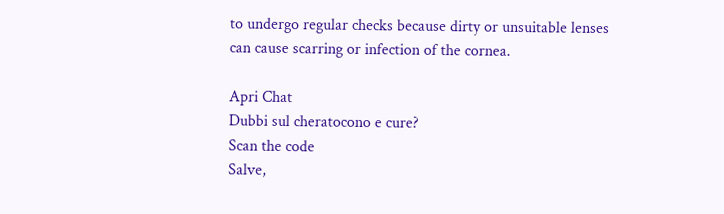to undergo regular checks because dirty or unsuitable lenses can cause scarring or infection of the cornea.

Apri Chat
Dubbi sul cheratocono e cure?
Scan the code
Salve,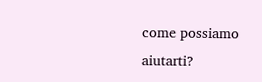come possiamo aiutarti?